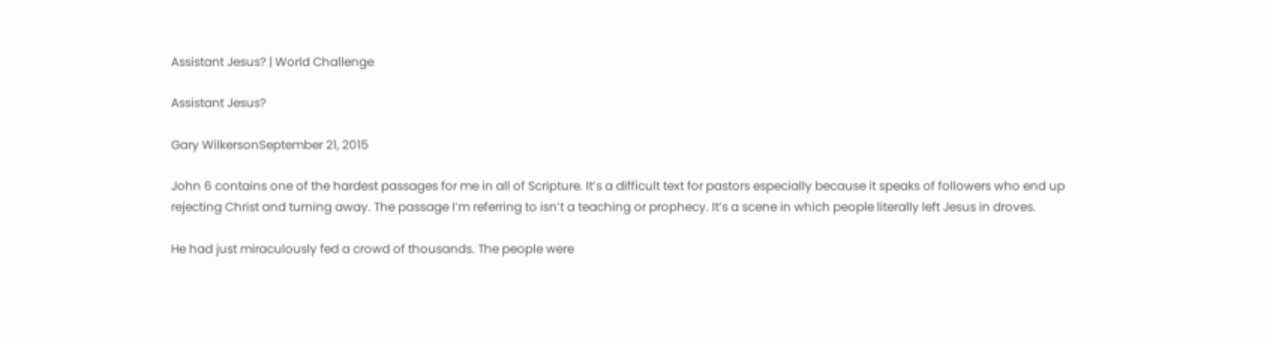Assistant Jesus? | World Challenge

Assistant Jesus?

Gary WilkersonSeptember 21, 2015

John 6 contains one of the hardest passages for me in all of Scripture. It’s a difficult text for pastors especially because it speaks of followers who end up rejecting Christ and turning away. The passage I’m referring to isn’t a teaching or prophecy. It’s a scene in which people literally left Jesus in droves.

He had just miraculously fed a crowd of thousands. The people were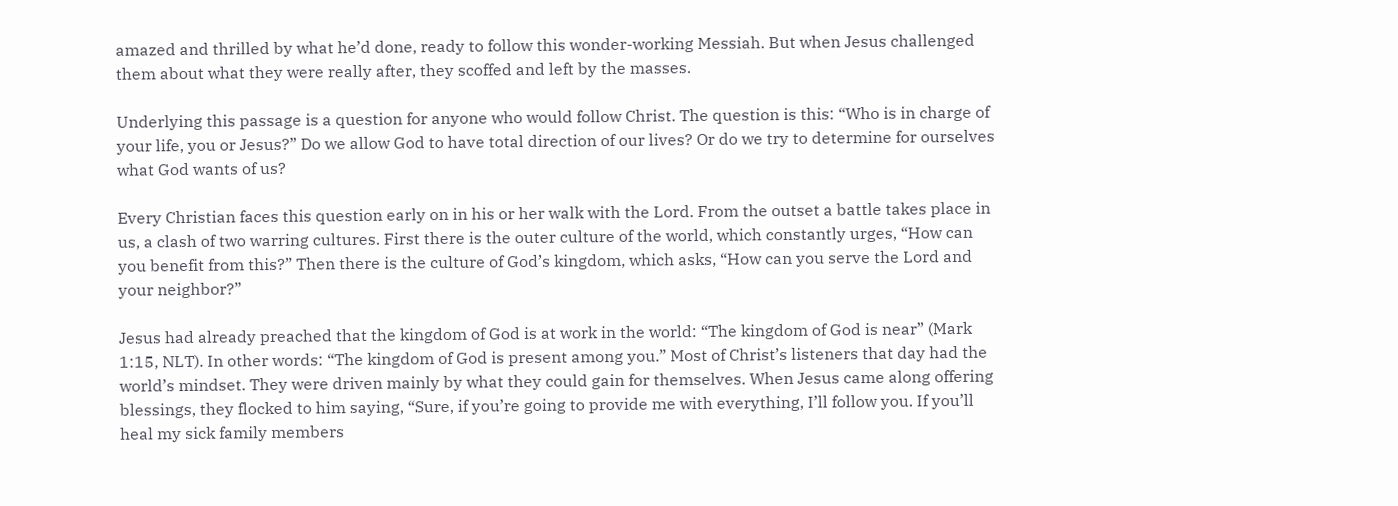amazed and thrilled by what he’d done, ready to follow this wonder-working Messiah. But when Jesus challenged them about what they were really after, they scoffed and left by the masses.

Underlying this passage is a question for anyone who would follow Christ. The question is this: “Who is in charge of your life, you or Jesus?” Do we allow God to have total direction of our lives? Or do we try to determine for ourselves what God wants of us?

Every Christian faces this question early on in his or her walk with the Lord. From the outset a battle takes place in us, a clash of two warring cultures. First there is the outer culture of the world, which constantly urges, “How can you benefit from this?” Then there is the culture of God’s kingdom, which asks, “How can you serve the Lord and your neighbor?”

Jesus had already preached that the kingdom of God is at work in the world: “The kingdom of God is near” (Mark 1:15, NLT). In other words: “The kingdom of God is present among you.” Most of Christ’s listeners that day had the world’s mindset. They were driven mainly by what they could gain for themselves. When Jesus came along offering blessings, they flocked to him saying, “Sure, if you’re going to provide me with everything, I’ll follow you. If you’ll heal my sick family members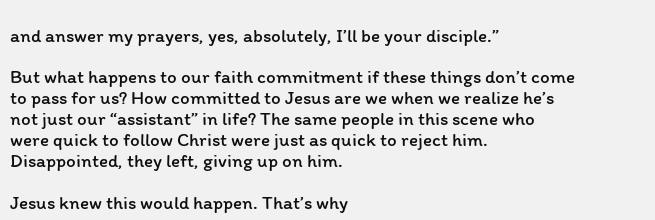and answer my prayers, yes, absolutely, I’ll be your disciple.”

But what happens to our faith commitment if these things don’t come to pass for us? How committed to Jesus are we when we realize he’s not just our “assistant” in life? The same people in this scene who were quick to follow Christ were just as quick to reject him. Disappointed, they left, giving up on him.

Jesus knew this would happen. That’s why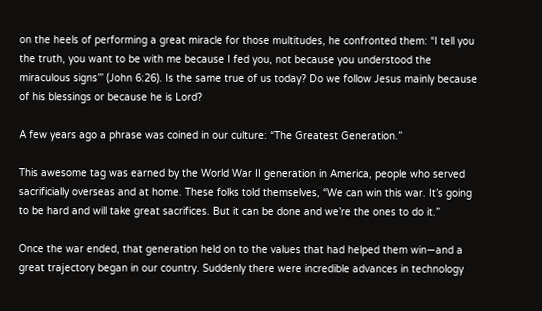on the heels of performing a great miracle for those multitudes, he confronted them: “I tell you the truth, you want to be with me because I fed you, not because you understood the miraculous signs’” (John 6:26). Is the same true of us today? Do we follow Jesus mainly because of his blessings or because he is Lord?

A few years ago a phrase was coined in our culture: “The Greatest Generation.”

This awesome tag was earned by the World War II generation in America, people who served sacrificially overseas and at home. These folks told themselves, “We can win this war. It’s going to be hard and will take great sacrifices. But it can be done and we’re the ones to do it.”

Once the war ended, that generation held on to the values that had helped them win—and a great trajectory began in our country. Suddenly there were incredible advances in technology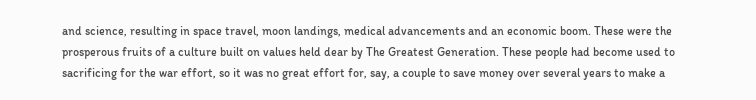and science, resulting in space travel, moon landings, medical advancements and an economic boom. These were the prosperous fruits of a culture built on values held dear by The Greatest Generation. These people had become used to sacrificing for the war effort, so it was no great effort for, say, a couple to save money over several years to make a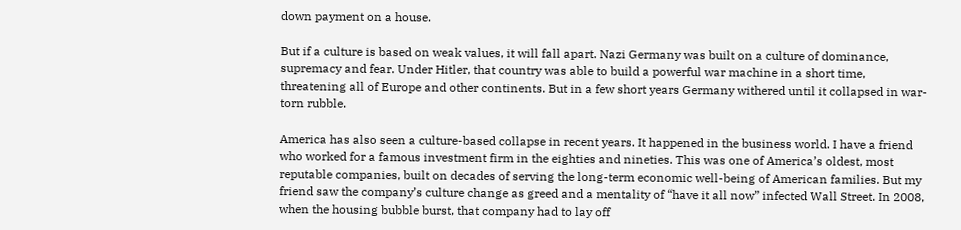down payment on a house.

But if a culture is based on weak values, it will fall apart. Nazi Germany was built on a culture of dominance, supremacy and fear. Under Hitler, that country was able to build a powerful war machine in a short time, threatening all of Europe and other continents. But in a few short years Germany withered until it collapsed in war-torn rubble.

America has also seen a culture-based collapse in recent years. It happened in the business world. I have a friend who worked for a famous investment firm in the eighties and nineties. This was one of America’s oldest, most reputable companies, built on decades of serving the long-term economic well-being of American families. But my friend saw the company’s culture change as greed and a mentality of “have it all now” infected Wall Street. In 2008, when the housing bubble burst, that company had to lay off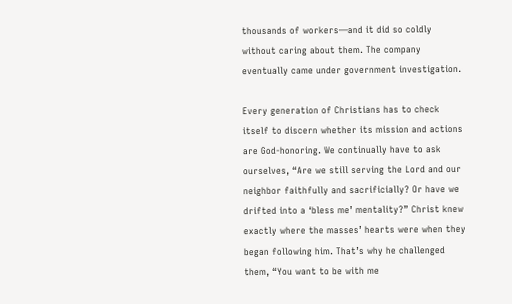thousands of workers—and it did so coldly without caring about them. The company eventually came under government investigation.

Every generation of Christians has to check itself to discern whether its mission and actions are God-honoring. We continually have to ask ourselves, “Are we still serving the Lord and our neighbor faithfully and sacrificially? Or have we drifted into a ‘bless me’ mentality?” Christ knew exactly where the masses’ hearts were when they began following him. That’s why he challenged them, “You want to be with me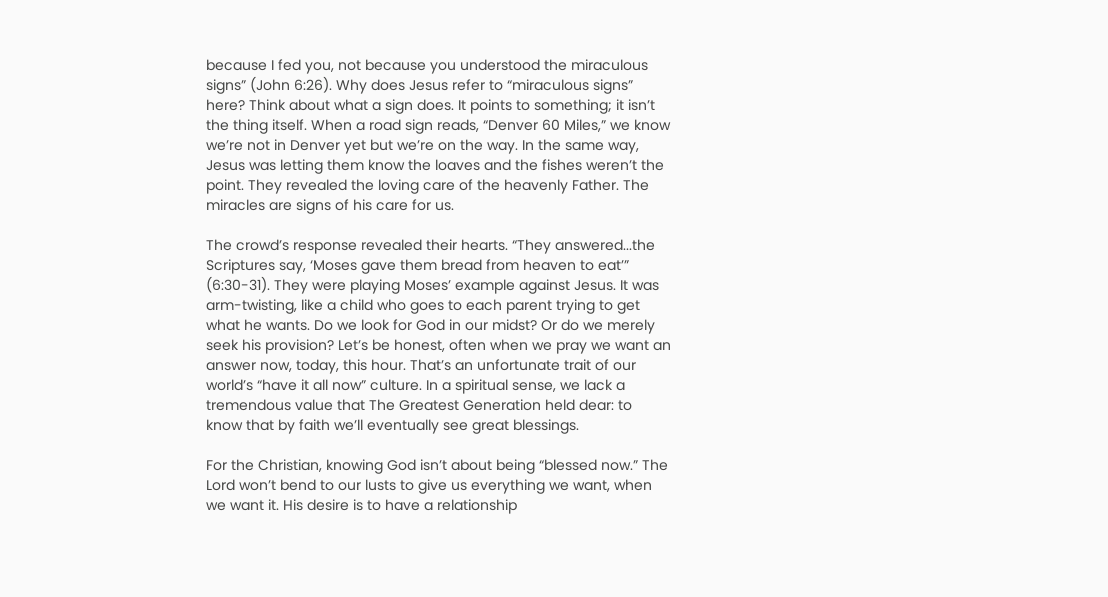because I fed you, not because you understood the miraculous signs” (John 6:26). Why does Jesus refer to “miraculous signs” here? Think about what a sign does. It points to something; it isn’t the thing itself. When a road sign reads, “Denver 60 Miles,” we know we’re not in Denver yet but we’re on the way. In the same way, Jesus was letting them know the loaves and the fishes weren’t the point. They revealed the loving care of the heavenly Father. The miracles are signs of his care for us.

The crowd’s response revealed their hearts. “They answered...the Scriptures say, ‘Moses gave them bread from heaven to eat’” (6:30-31). They were playing Moses’ example against Jesus. It was arm-twisting, like a child who goes to each parent trying to get what he wants. Do we look for God in our midst? Or do we merely seek his provision? Let’s be honest, often when we pray we want an answer now, today, this hour. That’s an unfortunate trait of our world’s “have it all now” culture. In a spiritual sense, we lack a tremendous value that The Greatest Generation held dear: to know that by faith we’ll eventually see great blessings.

For the Christian, knowing God isn’t about being “blessed now.” The Lord won’t bend to our lusts to give us everything we want, when we want it. His desire is to have a relationship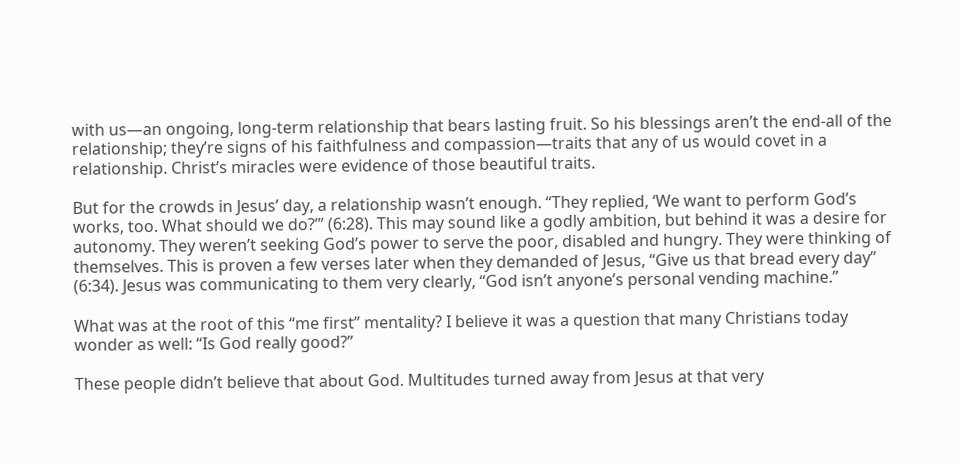with us—an ongoing, long-term relationship that bears lasting fruit. So his blessings aren’t the end-all of the relationship; they’re signs of his faithfulness and compassion—traits that any of us would covet in a relationship. Christ’s miracles were evidence of those beautiful traits.

But for the crowds in Jesus’ day, a relationship wasn’t enough. “They replied, ‘We want to perform God’s works, too. What should we do?’” (6:28). This may sound like a godly ambition, but behind it was a desire for autonomy. They weren’t seeking God’s power to serve the poor, disabled and hungry. They were thinking of themselves. This is proven a few verses later when they demanded of Jesus, “Give us that bread every day” (6:34). Jesus was communicating to them very clearly, “God isn’t anyone’s personal vending machine.”

What was at the root of this “me first” mentality? I believe it was a question that many Christians today wonder as well: “Is God really good?”

These people didn’t believe that about God. Multitudes turned away from Jesus at that very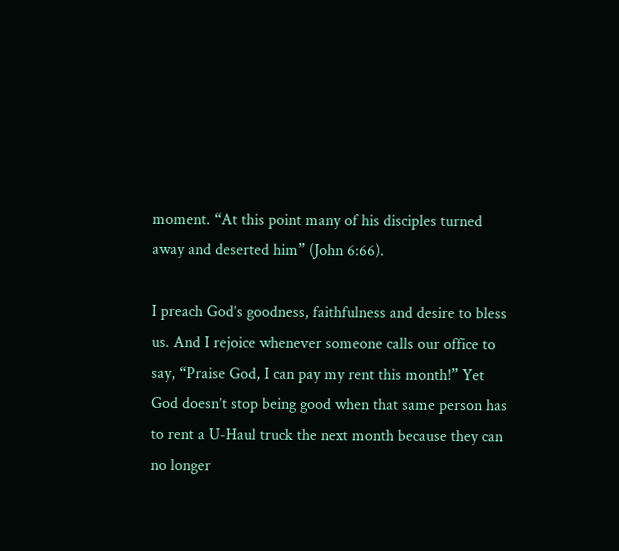moment. “At this point many of his disciples turned away and deserted him” (John 6:66).

I preach God’s goodness, faithfulness and desire to bless us. And I rejoice whenever someone calls our office to say, “Praise God, I can pay my rent this month!” Yet God doesn’t stop being good when that same person has to rent a U-Haul truck the next month because they can no longer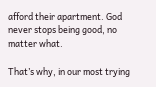afford their apartment. God never stops being good, no matter what.

That’s why, in our most trying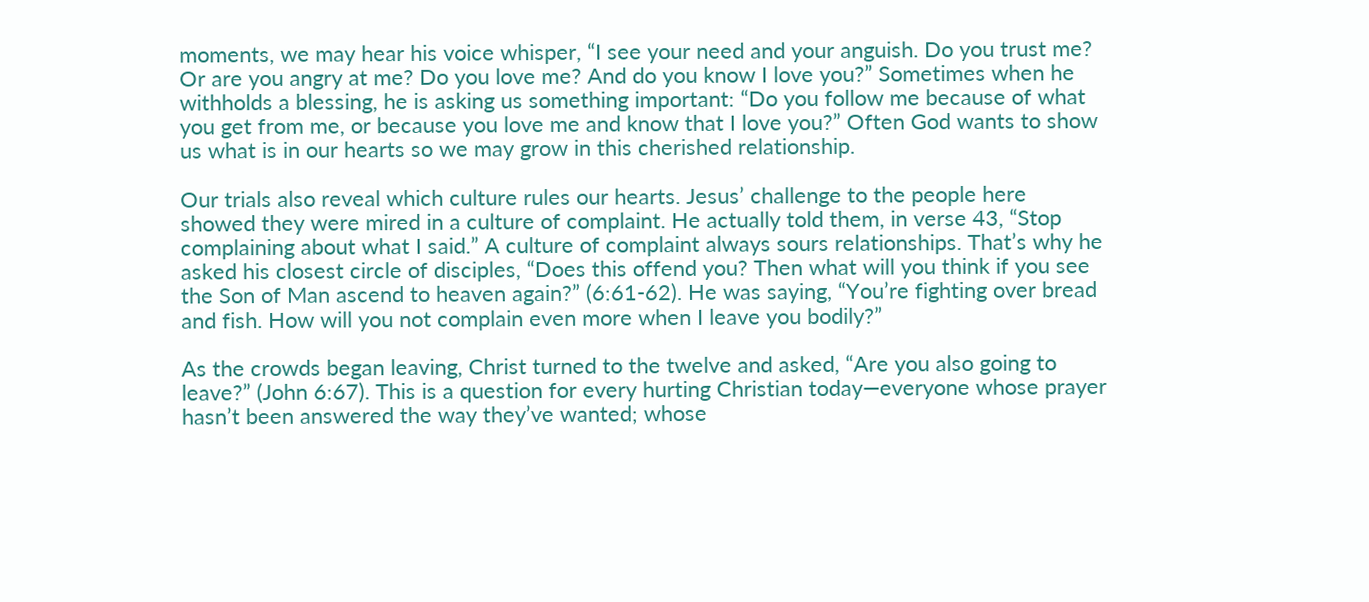moments, we may hear his voice whisper, “I see your need and your anguish. Do you trust me? Or are you angry at me? Do you love me? And do you know I love you?” Sometimes when he withholds a blessing, he is asking us something important: “Do you follow me because of what you get from me, or because you love me and know that I love you?” Often God wants to show us what is in our hearts so we may grow in this cherished relationship.

Our trials also reveal which culture rules our hearts. Jesus’ challenge to the people here showed they were mired in a culture of complaint. He actually told them, in verse 43, “Stop complaining about what I said.” A culture of complaint always sours relationships. That’s why he asked his closest circle of disciples, “Does this offend you? Then what will you think if you see the Son of Man ascend to heaven again?” (6:61-62). He was saying, “You’re fighting over bread and fish. How will you not complain even more when I leave you bodily?”

As the crowds began leaving, Christ turned to the twelve and asked, “Are you also going to leave?” (John 6:67). This is a question for every hurting Christian today—everyone whose prayer hasn’t been answered the way they’ve wanted; whose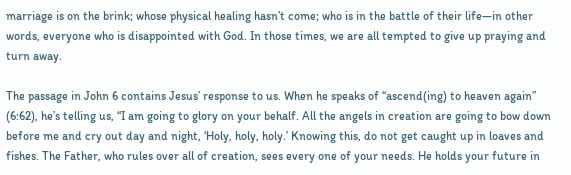marriage is on the brink; whose physical healing hasn’t come; who is in the battle of their life—in other words, everyone who is disappointed with God. In those times, we are all tempted to give up praying and turn away.

The passage in John 6 contains Jesus’ response to us. When he speaks of “ascend(ing) to heaven again” (6:62), he’s telling us, “I am going to glory on your behalf. All the angels in creation are going to bow down before me and cry out day and night, ‘Holy, holy, holy.’ Knowing this, do not get caught up in loaves and fishes. The Father, who rules over all of creation, sees every one of your needs. He holds your future in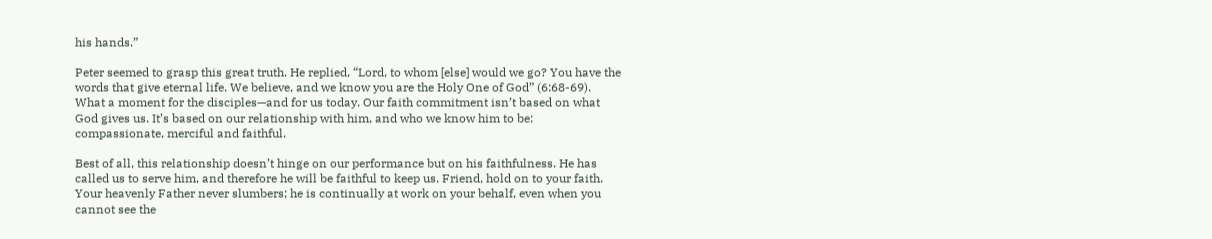his hands.”

Peter seemed to grasp this great truth. He replied, “Lord, to whom [else] would we go? You have the words that give eternal life. We believe, and we know you are the Holy One of God” (6:68-69). What a moment for the disciples—and for us today. Our faith commitment isn’t based on what God gives us. It’s based on our relationship with him, and who we know him to be: compassionate, merciful and faithful.

Best of all, this relationship doesn’t hinge on our performance but on his faithfulness. He has called us to serve him, and therefore he will be faithful to keep us. Friend, hold on to your faith. Your heavenly Father never slumbers; he is continually at work on your behalf, even when you cannot see the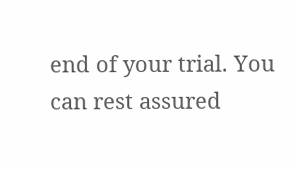end of your trial. You can rest assured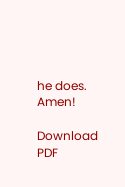he does. Amen!

Download PDF